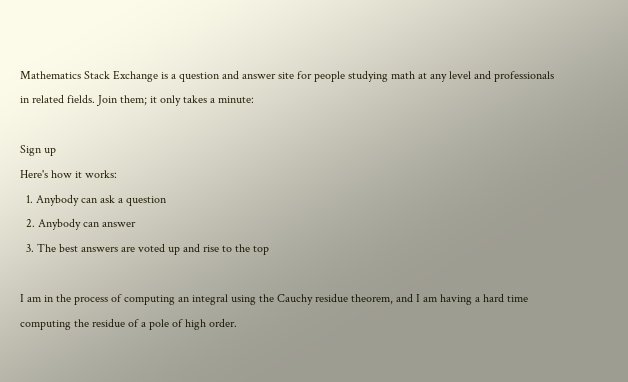Mathematics Stack Exchange is a question and answer site for people studying math at any level and professionals in related fields. Join them; it only takes a minute:

Sign up
Here's how it works:
  1. Anybody can ask a question
  2. Anybody can answer
  3. The best answers are voted up and rise to the top

I am in the process of computing an integral using the Cauchy residue theorem, and I am having a hard time computing the residue of a pole of high order.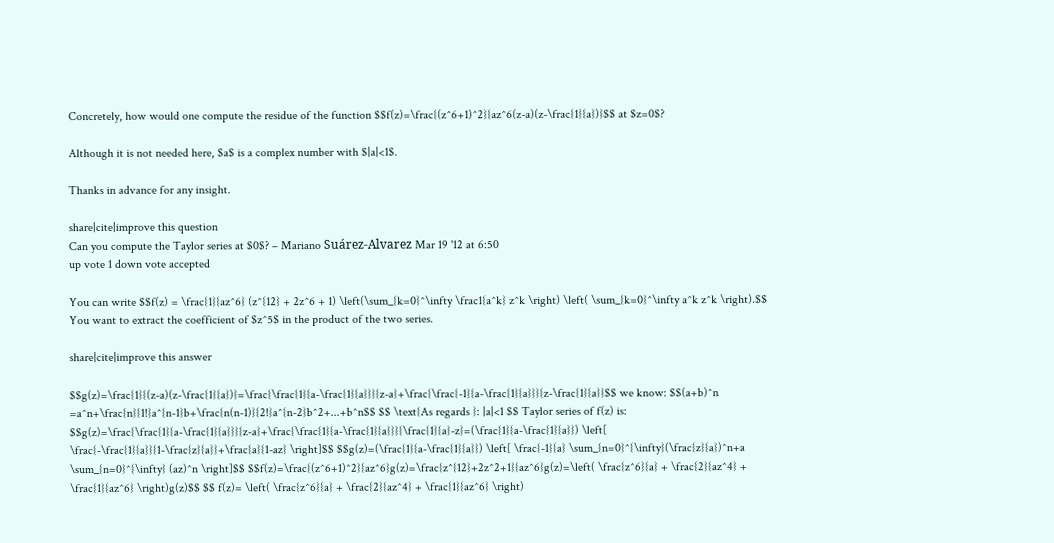Concretely, how would one compute the residue of the function $$f(z)=\frac{(z^6+1)^2}{az^6(z-a)(z-\frac{1}{a})}$$ at $z=0$?

Although it is not needed here, $a$ is a complex number with $|a|<1$.

Thanks in advance for any insight.

share|cite|improve this question
Can you compute the Taylor series at $0$? – Mariano Suárez-Alvarez Mar 19 '12 at 6:50
up vote 1 down vote accepted

You can write $$f(z) = \frac{1}{az^6} (z^{12} + 2z^6 + 1) \left(\sum_{k=0}^\infty \frac1{a^k} z^k \right) \left( \sum_{k=0}^\infty a^k z^k \right).$$ You want to extract the coefficient of $z^5$ in the product of the two series.

share|cite|improve this answer

$$g(z)=\frac{1}{(z-a)(z-\frac{1}{a})}=\frac{\frac{1}{a-\frac{1}{a}}}{z-a}+\frac{\frac{-1}{a-\frac{1}{a}}}{z-\frac{1}{a}}$$ we know: $$(a+b)^n =a^n+\frac{n}{1!}a^{n-1}b+\frac{n(n-1)}{2!}a^{n-2}b^2+...+b^n$$ $$ \text{As regards }: |a|<1 $$ Taylor series of f(z) is: $$g(z)=\frac{\frac{1}{a-\frac{1}{a}}}{z-a}+\frac{\frac{1}{a-\frac{1}{a}}}{\frac{1}{a}-z}=(\frac{1}{a-\frac{1}{a}}) \left[ \frac{-\frac{1}{a}}{1-\frac{z}{a}}+\frac{a}{1-az} \right]$$ $$g(z)=(\frac{1}{a-\frac{1}{a}}) \left[ \frac{-1}{a} \sum_{n=0}^{\infty}(\frac{z}{a})^n+a \sum_{n=0}^{\infty} (az)^n \right]$$ $$f(z)=\frac{(z^6+1)^2}{az^6}g(z)=\frac{z^{12}+2z^2+1}{az^6}g(z)=\left( \frac{z^6}{a} + \frac{2}{az^4} + \frac{1}{az^6} \right)g(z)$$ $$ f(z)= \left( \frac{z^6}{a} + \frac{2}{az^4} + \frac{1}{az^6} \right)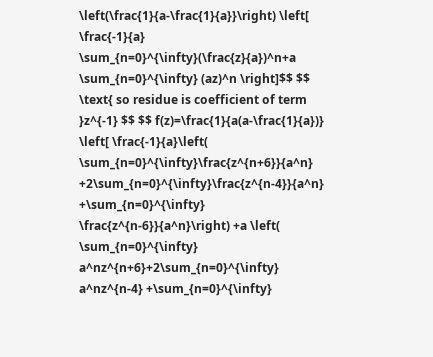\left(\frac{1}{a-\frac{1}{a}}\right) \left[ \frac{-1}{a} \sum_{n=0}^{\infty}(\frac{z}{a})^n+a \sum_{n=0}^{\infty} (az)^n \right]$$ $$ \text{ so residue is coefficient of term }z^{-1} $$ $$ f(z)=\frac{1}{a(a-\frac{1}{a})} \left[ \frac{-1}{a}\left( \sum_{n=0}^{\infty}\frac{z^{n+6}}{a^n} +2\sum_{n=0}^{\infty}\frac{z^{n-4}}{a^n} +\sum_{n=0}^{\infty} \frac{z^{n-6}}{a^n}\right) +a \left( \sum_{n=0}^{\infty} a^nz^{n+6}+2\sum_{n=0}^{\infty} a^nz^{n-4} +\sum_{n=0}^{\infty}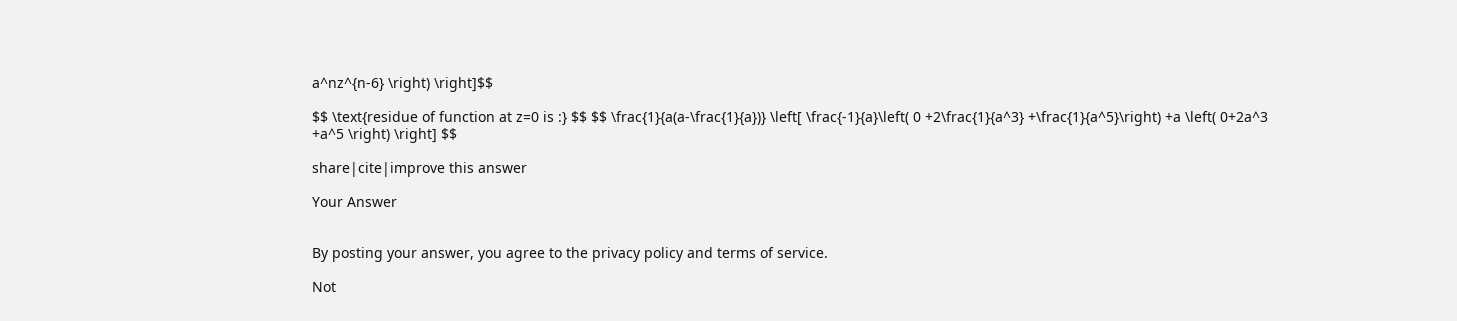a^nz^{n-6} \right) \right]$$

$$ \text{residue of function at z=0 is :} $$ $$ \frac{1}{a(a-\frac{1}{a})} \left[ \frac{-1}{a}\left( 0 +2\frac{1}{a^3} +\frac{1}{a^5}\right) +a \left( 0+2a^3 +a^5 \right) \right] $$

share|cite|improve this answer

Your Answer


By posting your answer, you agree to the privacy policy and terms of service.

Not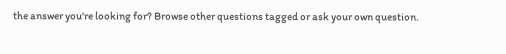the answer you're looking for? Browse other questions tagged or ask your own question.